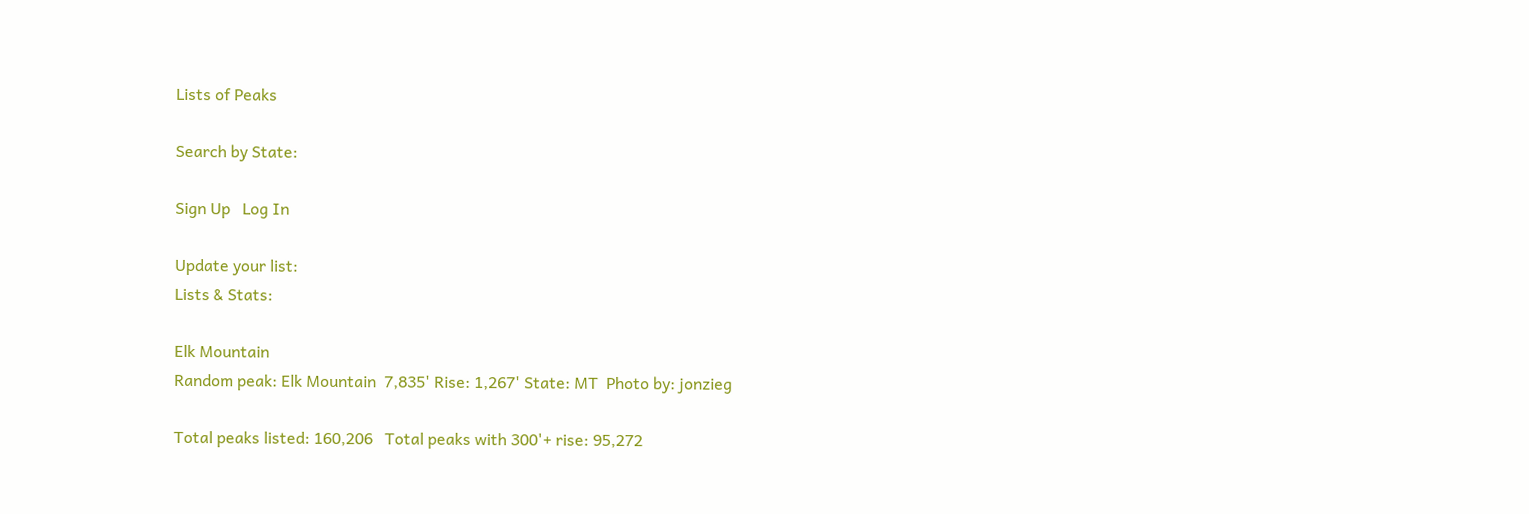Lists of Peaks

Search by State:

Sign Up   Log In

Update your list:
Lists & Stats:

Elk Mountain
Random peak: Elk Mountain  7,835' Rise: 1,267' State: MT  Photo by: jonzieg

Total peaks listed: 160,206   Total peaks with 300'+ rise: 95,272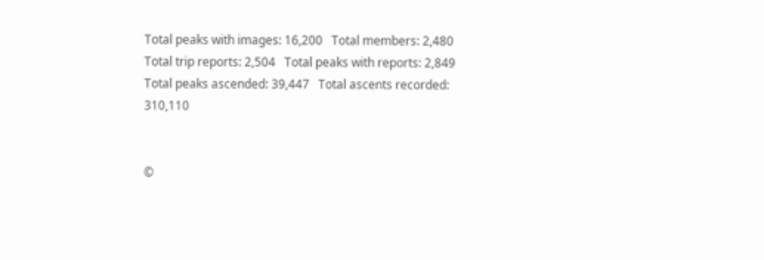Total peaks with images: 16,200   Total members: 2,480
Total trip reports: 2,504   Total peaks with reports: 2,849
Total peaks ascended: 39,447   Total ascents recorded: 310,110


©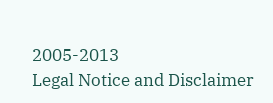2005-2013
Legal Notice and Disclaimer